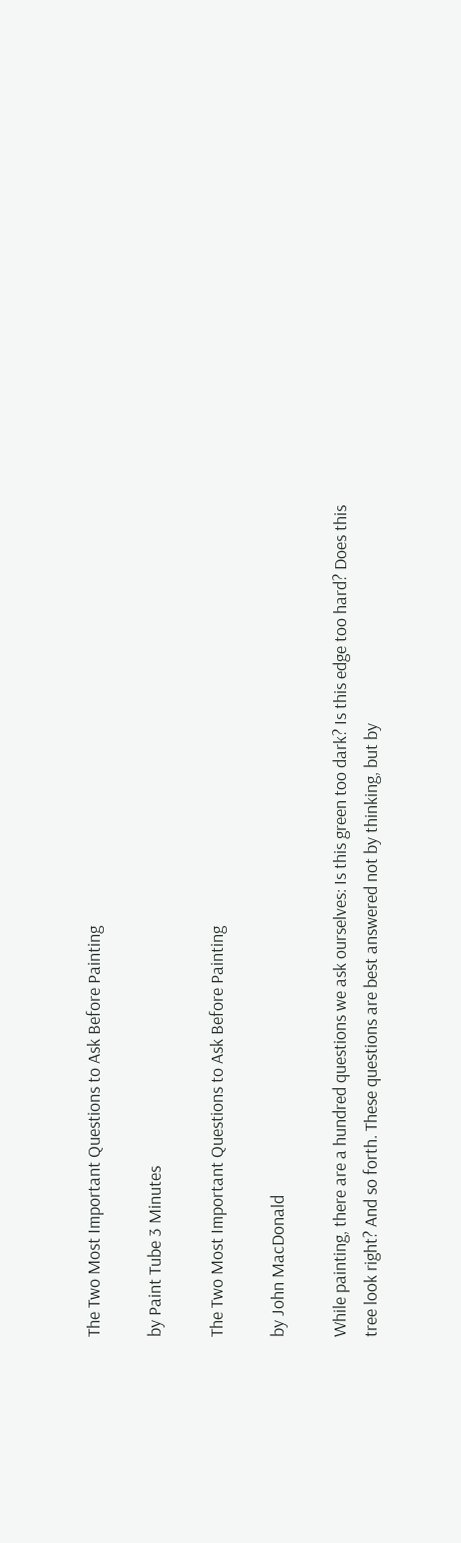The Two Most Important Questions to Ask Before Painting

by Paint Tube 3 Minutes

The Two Most Important Questions to Ask Before Painting

by John MacDonald

While painting, there are a hundred questions we ask ourselves: Is this green too dark? Is this edge too hard? Does this tree look right? And so forth. These questions are best answered not by thinking, but by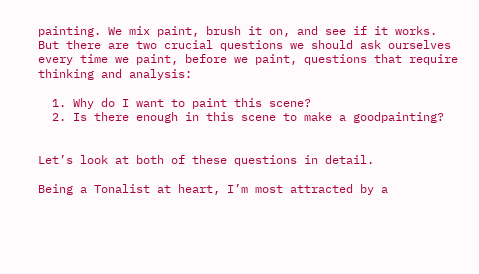painting. We mix paint, brush it on, and see if it works. But there are two crucial questions we should ask ourselves every time we paint, before we paint, questions that require thinking and analysis:

  1. Why do I want to paint this scene?
  2. Is there enough in this scene to make a goodpainting?


Let’s look at both of these questions in detail.

Being a Tonalist at heart, I’m most attracted by a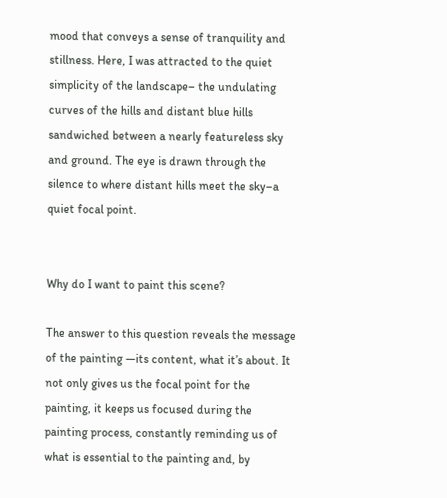mood that conveys a sense of tranquility and stillness. Here, I was attracted to the quiet simplicity of the landscape– the undulating curves of the hills and distant blue hills sandwiched between a nearly featureless sky and ground. The eye is drawn through the silence to where distant hills meet the sky–a quiet focal point.


Why do I want to paint this scene?

The answer to this question reveals the message of the painting —its content, what it’s about. It not only gives us the focal point for the painting, it keeps us focused during the painting process, constantly reminding us of what is essential to the painting and, by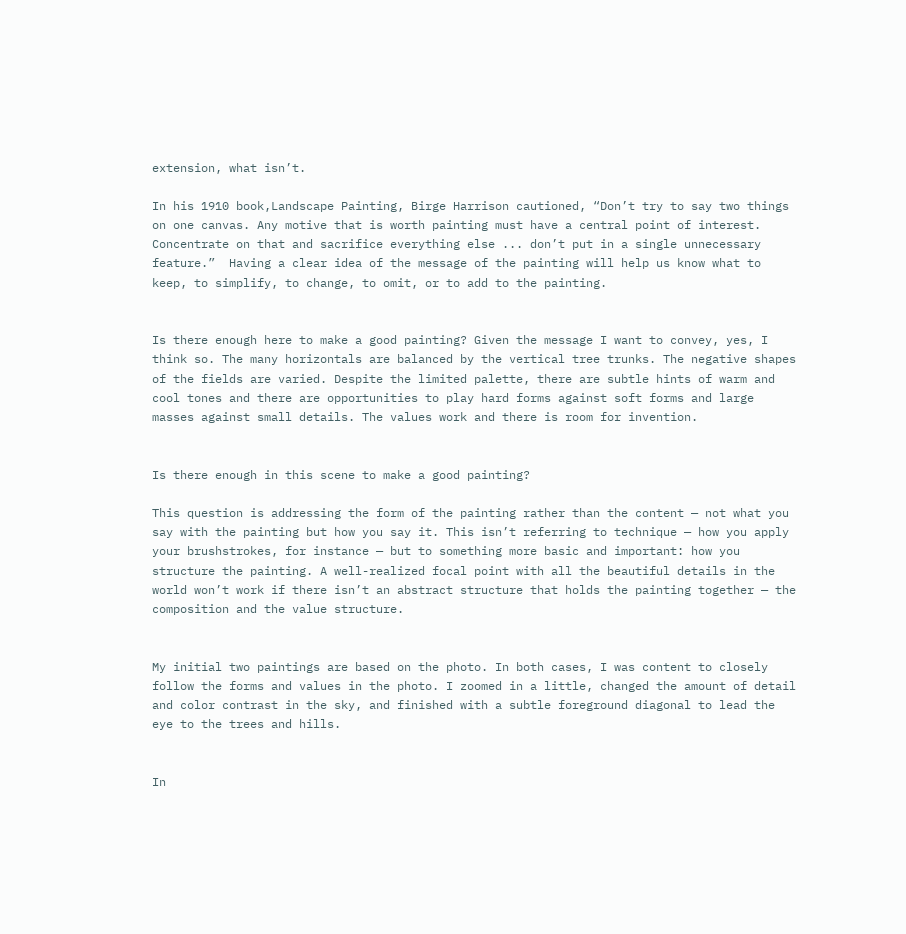extension, what isn’t.

In his 1910 book,Landscape Painting, Birge Harrison cautioned, “Don’t try to say two things on one canvas. Any motive that is worth painting must have a central point of interest. Concentrate on that and sacrifice everything else ... don’t put in a single unnecessary feature.”  Having a clear idea of the message of the painting will help us know what to keep, to simplify, to change, to omit, or to add to the painting.


Is there enough here to make a good painting? Given the message I want to convey, yes, I think so. The many horizontals are balanced by the vertical tree trunks. The negative shapes of the fields are varied. Despite the limited palette, there are subtle hints of warm and cool tones and there are opportunities to play hard forms against soft forms and large masses against small details. The values work and there is room for invention.


Is there enough in this scene to make a good painting?

This question is addressing the form of the painting rather than the content — not what you say with the painting but how you say it. This isn’t referring to technique — how you apply your brushstrokes, for instance — but to something more basic and important: how you structure the painting. A well-realized focal point with all the beautiful details in the world won’t work if there isn’t an abstract structure that holds the painting together — the composition and the value structure.


My initial two paintings are based on the photo. In both cases, I was content to closely follow the forms and values in the photo. I zoomed in a little, changed the amount of detail and color contrast in the sky, and finished with a subtle foreground diagonal to lead the eye to the trees and hills.


In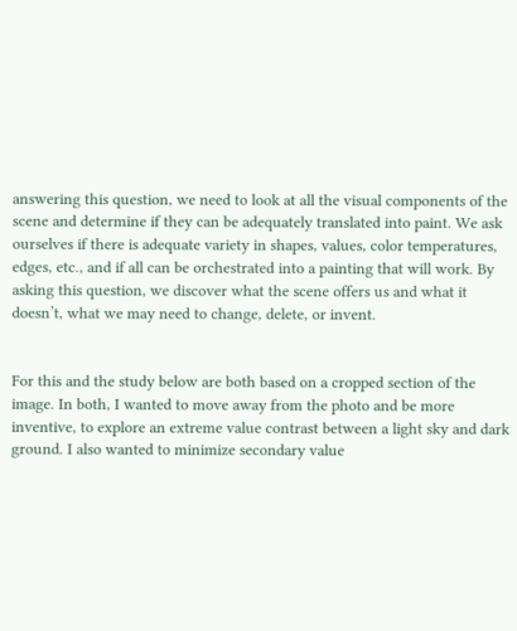answering this question, we need to look at all the visual components of the scene and determine if they can be adequately translated into paint. We ask ourselves if there is adequate variety in shapes, values, color temperatures, edges, etc., and if all can be orchestrated into a painting that will work. By asking this question, we discover what the scene offers us and what it doesn’t, what we may need to change, delete, or invent.


For this and the study below are both based on a cropped section of the image. In both, I wanted to move away from the photo and be more inventive, to explore an extreme value contrast between a light sky and dark ground. I also wanted to minimize secondary value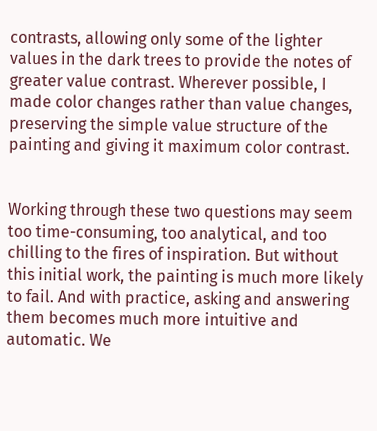contrasts, allowing only some of the lighter values in the dark trees to provide the notes of greater value contrast. Wherever possible, I made color changes rather than value changes, preserving the simple value structure of the painting and giving it maximum color contrast.


Working through these two questions may seem too time-consuming, too analytical, and too chilling to the fires of inspiration. But without this initial work, the painting is much more likely to fail. And with practice, asking and answering them becomes much more intuitive and automatic. We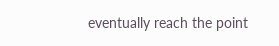eventually reach the point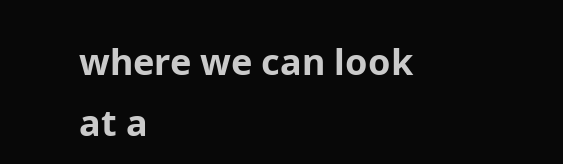where we can look at a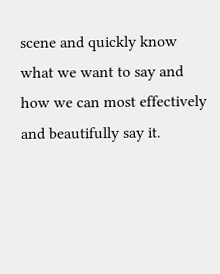scene and quickly know what we want to say and how we can most effectively and beautifully say it.